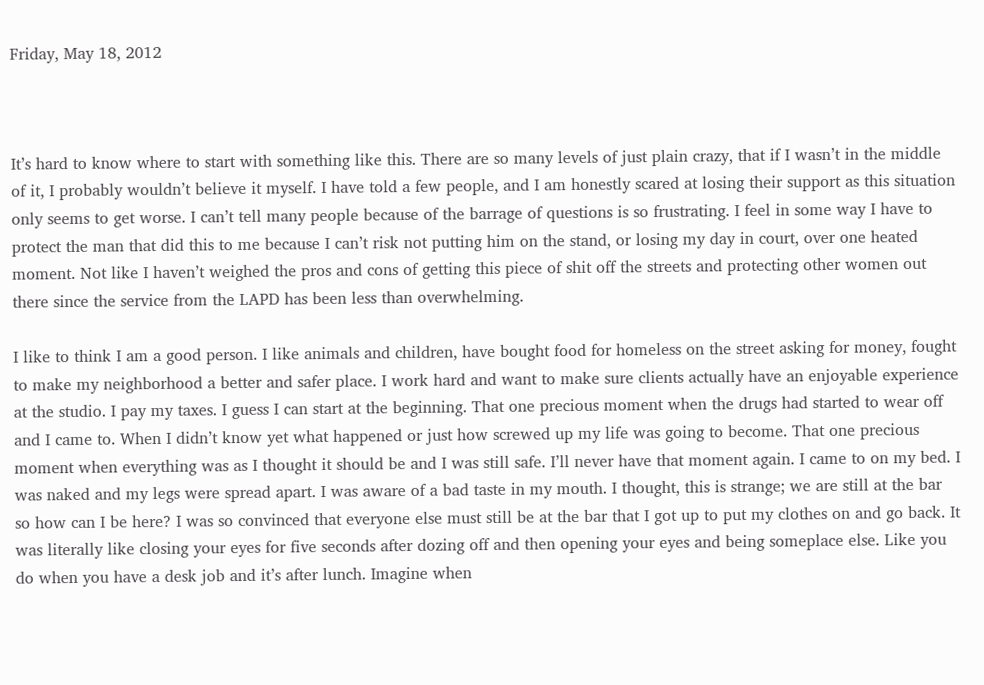Friday, May 18, 2012



It’s hard to know where to start with something like this. There are so many levels of just plain crazy, that if I wasn’t in the middle of it, I probably wouldn’t believe it myself. I have told a few people, and I am honestly scared at losing their support as this situation only seems to get worse. I can’t tell many people because of the barrage of questions is so frustrating. I feel in some way I have to protect the man that did this to me because I can’t risk not putting him on the stand, or losing my day in court, over one heated moment. Not like I haven’t weighed the pros and cons of getting this piece of shit off the streets and protecting other women out there since the service from the LAPD has been less than overwhelming.

I like to think I am a good person. I like animals and children, have bought food for homeless on the street asking for money, fought to make my neighborhood a better and safer place. I work hard and want to make sure clients actually have an enjoyable experience at the studio. I pay my taxes. I guess I can start at the beginning. That one precious moment when the drugs had started to wear off and I came to. When I didn’t know yet what happened or just how screwed up my life was going to become. That one precious moment when everything was as I thought it should be and I was still safe. I’ll never have that moment again. I came to on my bed. I was naked and my legs were spread apart. I was aware of a bad taste in my mouth. I thought, this is strange; we are still at the bar so how can I be here? I was so convinced that everyone else must still be at the bar that I got up to put my clothes on and go back. It was literally like closing your eyes for five seconds after dozing off and then opening your eyes and being someplace else. Like you do when you have a desk job and it’s after lunch. Imagine when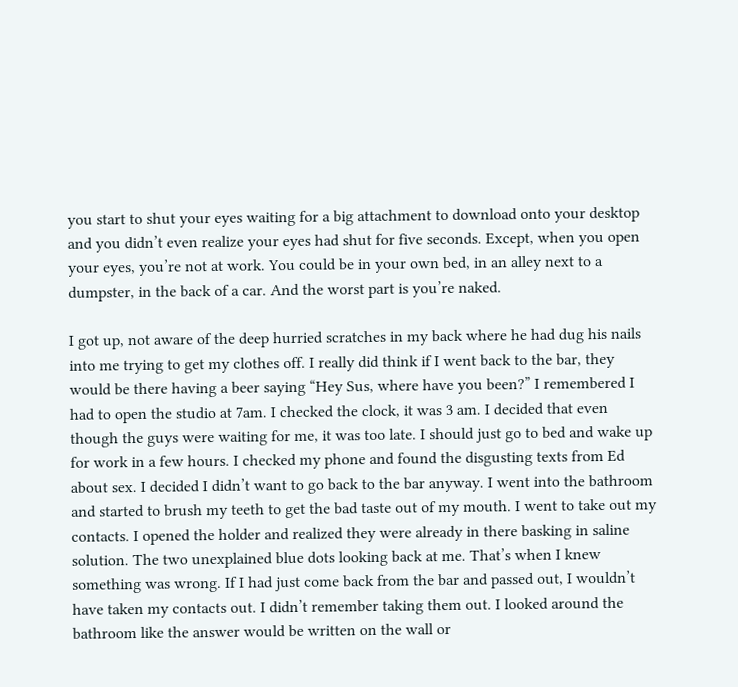you start to shut your eyes waiting for a big attachment to download onto your desktop and you didn’t even realize your eyes had shut for five seconds. Except, when you open your eyes, you’re not at work. You could be in your own bed, in an alley next to a dumpster, in the back of a car. And the worst part is you’re naked.

I got up, not aware of the deep hurried scratches in my back where he had dug his nails into me trying to get my clothes off. I really did think if I went back to the bar, they would be there having a beer saying “Hey Sus, where have you been?” I remembered I had to open the studio at 7am. I checked the clock, it was 3 am. I decided that even though the guys were waiting for me, it was too late. I should just go to bed and wake up for work in a few hours. I checked my phone and found the disgusting texts from Ed about sex. I decided I didn’t want to go back to the bar anyway. I went into the bathroom and started to brush my teeth to get the bad taste out of my mouth. I went to take out my contacts. I opened the holder and realized they were already in there basking in saline solution. The two unexplained blue dots looking back at me. That’s when I knew something was wrong. If I had just come back from the bar and passed out, I wouldn’t have taken my contacts out. I didn’t remember taking them out. I looked around the bathroom like the answer would be written on the wall or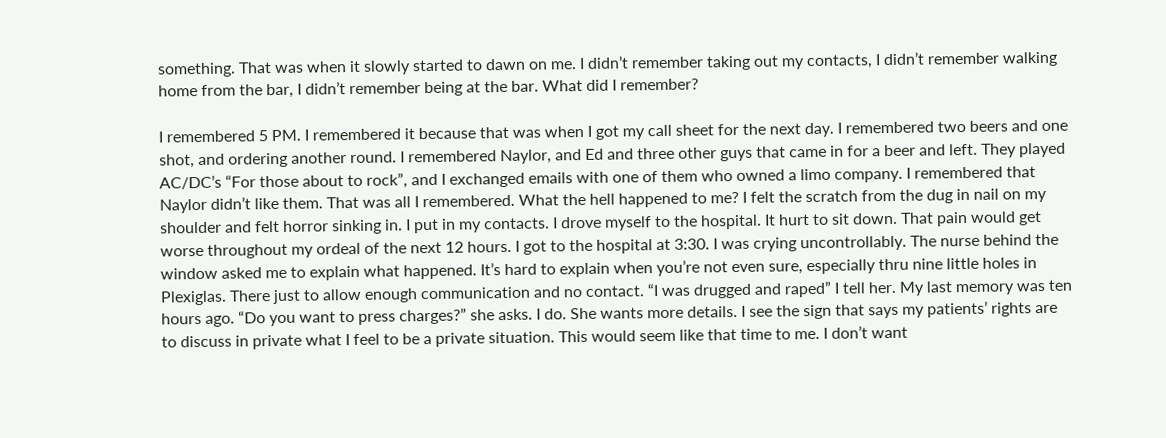something. That was when it slowly started to dawn on me. I didn’t remember taking out my contacts, I didn’t remember walking home from the bar, I didn’t remember being at the bar. What did I remember?

I remembered 5 PM. I remembered it because that was when I got my call sheet for the next day. I remembered two beers and one shot, and ordering another round. I remembered Naylor, and Ed and three other guys that came in for a beer and left. They played AC/DC’s “For those about to rock”, and I exchanged emails with one of them who owned a limo company. I remembered that Naylor didn’t like them. That was all I remembered. What the hell happened to me? I felt the scratch from the dug in nail on my shoulder and felt horror sinking in. I put in my contacts. I drove myself to the hospital. It hurt to sit down. That pain would get worse throughout my ordeal of the next 12 hours. I got to the hospital at 3:30. I was crying uncontrollably. The nurse behind the window asked me to explain what happened. It’s hard to explain when you’re not even sure, especially thru nine little holes in Plexiglas. There just to allow enough communication and no contact. “I was drugged and raped” I tell her. My last memory was ten hours ago. “Do you want to press charges?” she asks. I do. She wants more details. I see the sign that says my patients’ rights are to discuss in private what I feel to be a private situation. This would seem like that time to me. I don’t want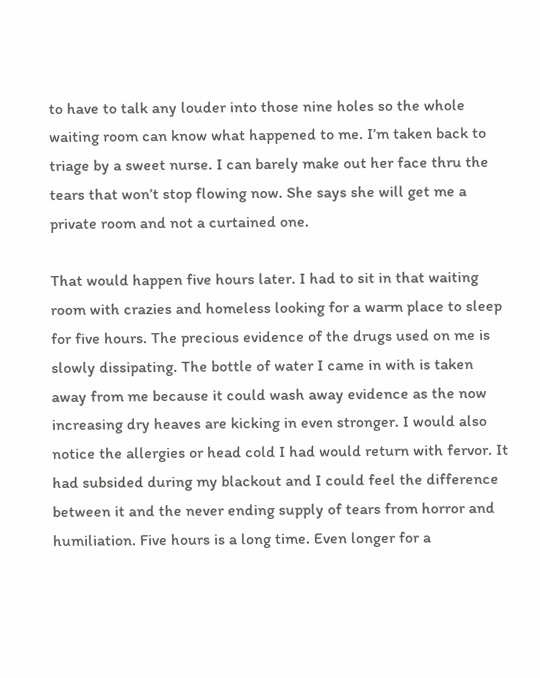to have to talk any louder into those nine holes so the whole waiting room can know what happened to me. I’m taken back to triage by a sweet nurse. I can barely make out her face thru the tears that won’t stop flowing now. She says she will get me a private room and not a curtained one.

That would happen five hours later. I had to sit in that waiting room with crazies and homeless looking for a warm place to sleep for five hours. The precious evidence of the drugs used on me is slowly dissipating. The bottle of water I came in with is taken away from me because it could wash away evidence as the now increasing dry heaves are kicking in even stronger. I would also notice the allergies or head cold I had would return with fervor. It had subsided during my blackout and I could feel the difference between it and the never ending supply of tears from horror and humiliation. Five hours is a long time. Even longer for a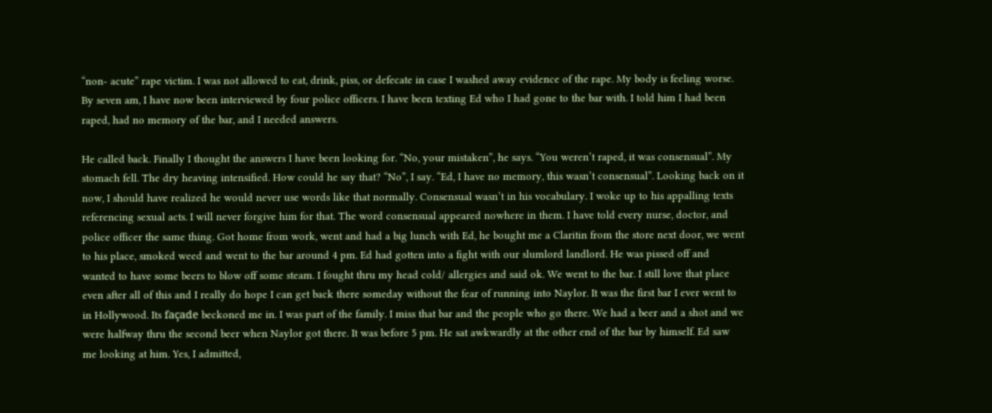“non- acute” rape victim. I was not allowed to eat, drink, piss, or defecate in case I washed away evidence of the rape. My body is feeling worse. By seven am, I have now been interviewed by four police officers. I have been texting Ed who I had gone to the bar with. I told him I had been raped, had no memory of the bar, and I needed answers.

He called back. Finally I thought the answers I have been looking for. “No, your mistaken”, he says. “You weren’t raped, it was consensual”. My stomach fell. The dry heaving intensified. How could he say that? “No”, I say. “Ed, I have no memory, this wasn’t consensual”. Looking back on it now, I should have realized he would never use words like that normally. Consensual wasn’t in his vocabulary. I woke up to his appalling texts referencing sexual acts. I will never forgive him for that. The word consensual appeared nowhere in them. I have told every nurse, doctor, and police officer the same thing. Got home from work, went and had a big lunch with Ed, he bought me a Claritin from the store next door, we went to his place, smoked weed and went to the bar around 4 pm. Ed had gotten into a fight with our slumlord landlord. He was pissed off and wanted to have some beers to blow off some steam. I fought thru my head cold/ allergies and said ok. We went to the bar. I still love that place even after all of this and I really do hope I can get back there someday without the fear of running into Naylor. It was the first bar I ever went to in Hollywood. Its façade beckoned me in. I was part of the family. I miss that bar and the people who go there. We had a beer and a shot and we were halfway thru the second beer when Naylor got there. It was before 5 pm. He sat awkwardly at the other end of the bar by himself. Ed saw me looking at him. Yes, I admitted,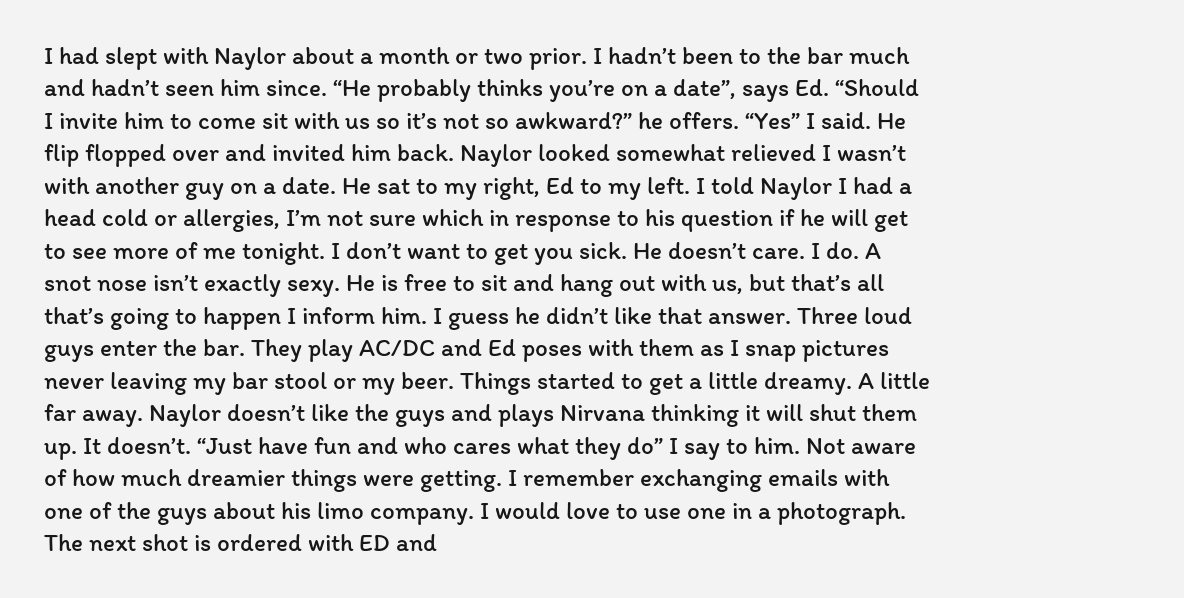I had slept with Naylor about a month or two prior. I hadn’t been to the bar much and hadn’t seen him since. “He probably thinks you’re on a date”, says Ed. “Should I invite him to come sit with us so it’s not so awkward?” he offers. “Yes” I said. He flip flopped over and invited him back. Naylor looked somewhat relieved I wasn’t with another guy on a date. He sat to my right, Ed to my left. I told Naylor I had a head cold or allergies, I’m not sure which in response to his question if he will get to see more of me tonight. I don’t want to get you sick. He doesn’t care. I do. A snot nose isn’t exactly sexy. He is free to sit and hang out with us, but that’s all that’s going to happen I inform him. I guess he didn’t like that answer. Three loud guys enter the bar. They play AC/DC and Ed poses with them as I snap pictures never leaving my bar stool or my beer. Things started to get a little dreamy. A little far away. Naylor doesn’t like the guys and plays Nirvana thinking it will shut them up. It doesn’t. “Just have fun and who cares what they do” I say to him. Not aware of how much dreamier things were getting. I remember exchanging emails with one of the guys about his limo company. I would love to use one in a photograph. The next shot is ordered with ED and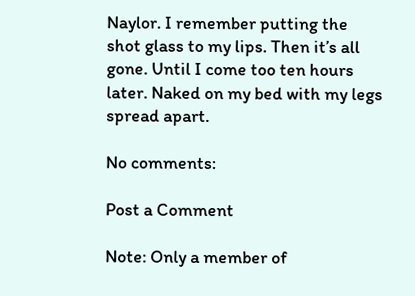Naylor. I remember putting the shot glass to my lips. Then it’s all gone. Until I come too ten hours later. Naked on my bed with my legs spread apart.

No comments:

Post a Comment

Note: Only a member of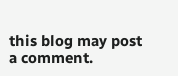this blog may post a comment.